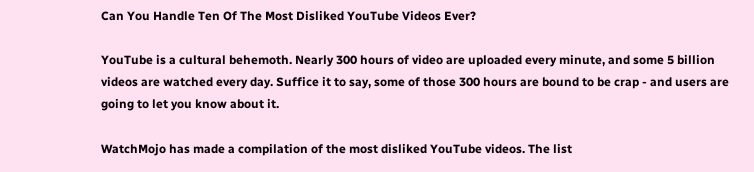Can You Handle Ten Of The Most Disliked YouTube Videos Ever?

YouTube is a cultural behemoth. Nearly 300 hours of video are uploaded every minute, and some 5 billion videos are watched every day. Suffice it to say, some of those 300 hours are bound to be crap - and users are going to let you know about it.

WatchMojo has made a compilation of the most disliked YouTube videos. The list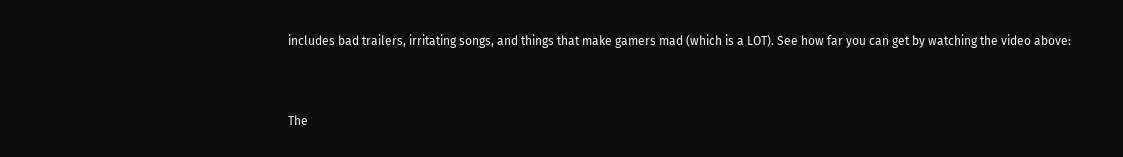includes bad trailers, irritating songs, and things that make gamers mad (which is a LOT). See how far you can get by watching the video above:


The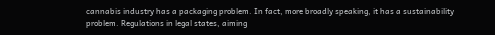cannabis industry has a packaging problem. In fact, more broadly speaking, it has a sustainability problem. Regulations in legal states, aiming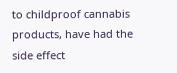to childproof cannabis products, have had the side effect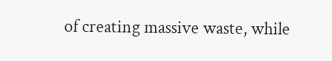of creating massive waste, while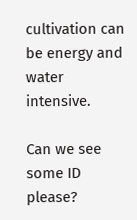cultivation can be energy and water intensive.

Can we see some ID please?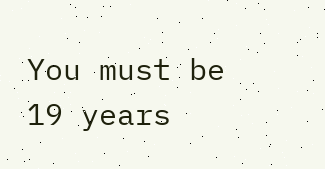You must be 19 years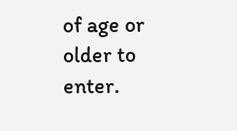of age or older to enter.